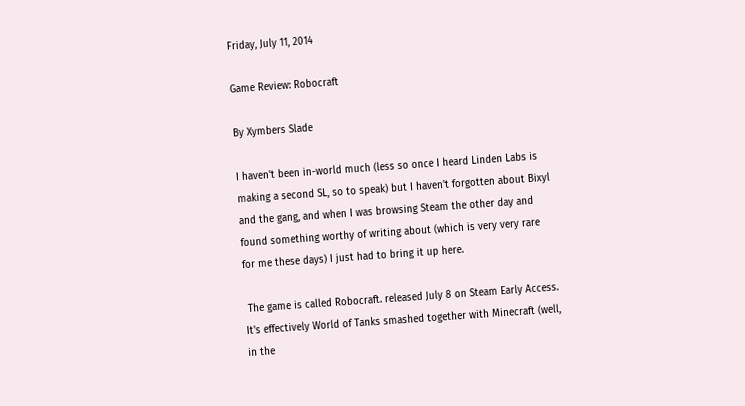Friday, July 11, 2014

Game Review: Robocraft

By Xymbers Slade

I haven't been in-world much (less so once I heard Linden Labs is making a second SL, so to speak) but I haven't forgotten about Bixyl and the gang, and when I was browsing Steam the other day and found something worthy of writing about (which is very very rare for me these days) I just had to bring it up here.

 The game is called Robocraft. released July 8 on Steam Early Access. It's effectively World of Tanks smashed together with Minecraft (well, in the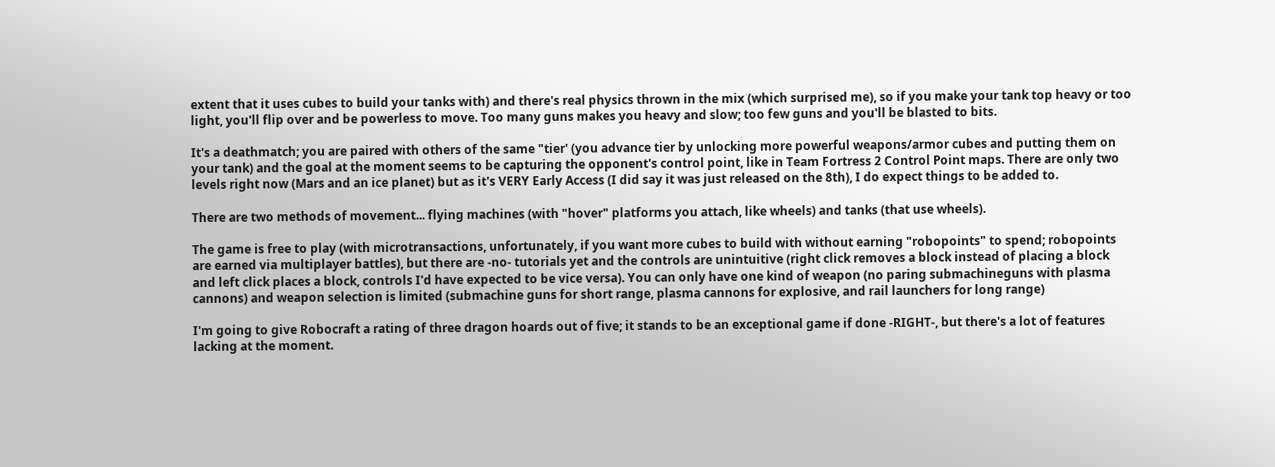extent that it uses cubes to build your tanks with) and there's real physics thrown in the mix (which surprised me), so if you make your tank top heavy or too light, you'll flip over and be powerless to move. Too many guns makes you heavy and slow; too few guns and you'll be blasted to bits.

It's a deathmatch; you are paired with others of the same "tier' (you advance tier by unlocking more powerful weapons/armor cubes and putting them on your tank) and the goal at the moment seems to be capturing the opponent's control point, like in Team Fortress 2 Control Point maps. There are only two levels right now (Mars and an ice planet) but as it's VERY Early Access (I did say it was just released on the 8th), I do expect things to be added to.

There are two methods of movement... flying machines (with "hover" platforms you attach, like wheels) and tanks (that use wheels).

The game is free to play (with microtransactions, unfortunately, if you want more cubes to build with without earning "robopoints" to spend; robopoints are earned via multiplayer battles), but there are -no- tutorials yet and the controls are unintuitive (right click removes a block instead of placing a block and left click places a block, controls I'd have expected to be vice versa). You can only have one kind of weapon (no paring submachineguns with plasma cannons) and weapon selection is limited (submachine guns for short range, plasma cannons for explosive, and rail launchers for long range)

I'm going to give Robocraft a rating of three dragon hoards out of five; it stands to be an exceptional game if done -RIGHT-, but there's a lot of features lacking at the moment.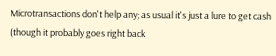Microtransactions don't help any; as usual it's just a lure to get cash (though it probably goes right back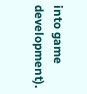into game development).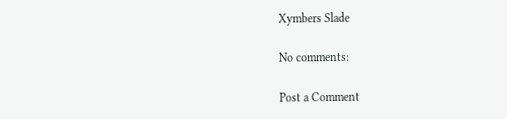Xymbers Slade

No comments:

Post a Comment